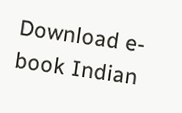Download e-book Indian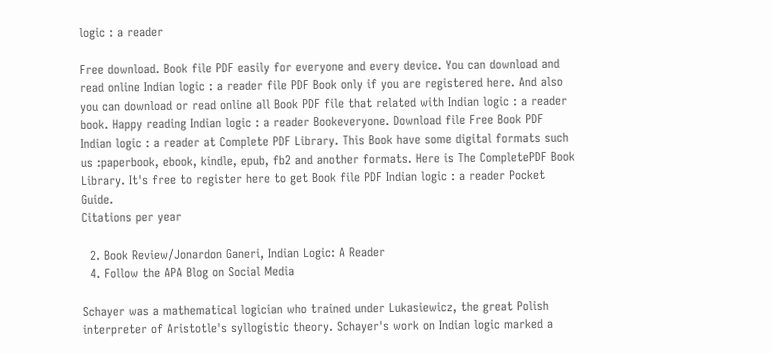logic : a reader

Free download. Book file PDF easily for everyone and every device. You can download and read online Indian logic : a reader file PDF Book only if you are registered here. And also you can download or read online all Book PDF file that related with Indian logic : a reader book. Happy reading Indian logic : a reader Bookeveryone. Download file Free Book PDF Indian logic : a reader at Complete PDF Library. This Book have some digital formats such us :paperbook, ebook, kindle, epub, fb2 and another formats. Here is The CompletePDF Book Library. It's free to register here to get Book file PDF Indian logic : a reader Pocket Guide.
Citations per year

  2. Book Review/Jonardon Ganeri, Indian Logic: A Reader
  4. Follow the APA Blog on Social Media

Schayer was a mathematical logician who trained under Lukasiewicz, the great Polish interpreter of Aristotle's syllogistic theory. Schayer's work on Indian logic marked a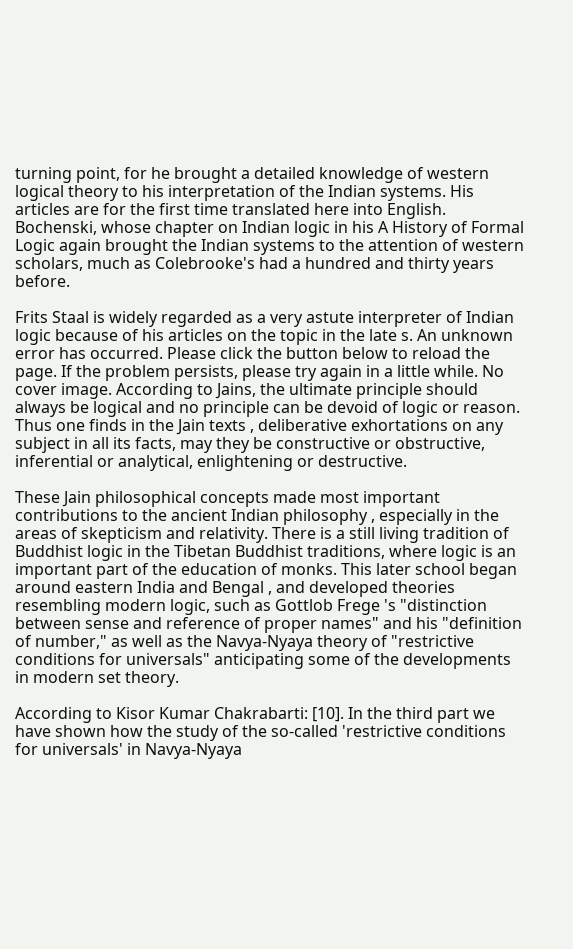turning point, for he brought a detailed knowledge of western logical theory to his interpretation of the Indian systems. His articles are for the first time translated here into English. Bochenski, whose chapter on Indian logic in his A History of Formal Logic again brought the Indian systems to the attention of western scholars, much as Colebrooke's had a hundred and thirty years before.

Frits Staal is widely regarded as a very astute interpreter of Indian logic because of his articles on the topic in the late s. An unknown error has occurred. Please click the button below to reload the page. If the problem persists, please try again in a little while. No cover image. According to Jains, the ultimate principle should always be logical and no principle can be devoid of logic or reason. Thus one finds in the Jain texts , deliberative exhortations on any subject in all its facts, may they be constructive or obstructive, inferential or analytical, enlightening or destructive.

These Jain philosophical concepts made most important contributions to the ancient Indian philosophy , especially in the areas of skepticism and relativity. There is a still living tradition of Buddhist logic in the Tibetan Buddhist traditions, where logic is an important part of the education of monks. This later school began around eastern India and Bengal , and developed theories resembling modern logic, such as Gottlob Frege 's "distinction between sense and reference of proper names" and his "definition of number," as well as the Navya-Nyaya theory of "restrictive conditions for universals" anticipating some of the developments in modern set theory.

According to Kisor Kumar Chakrabarti: [10]. In the third part we have shown how the study of the so-called 'restrictive conditions for universals' in Navya-Nyaya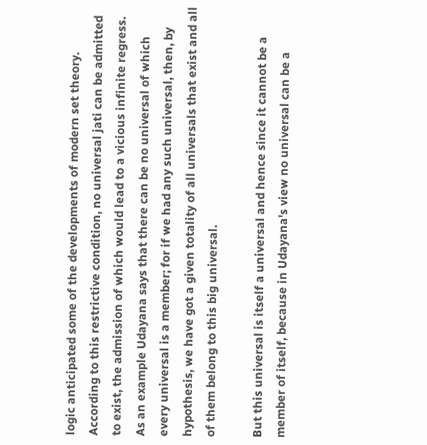logic anticipated some of the developments of modern set theory. According to this restrictive condition, no universal jati can be admitted to exist, the admission of which would lead to a vicious infinite regress. As an example Udayana says that there can be no universal of which every universal is a member; for if we had any such universal, then, by hypothesis, we have got a given totality of all universals that exist and all of them belong to this big universal.

But this universal is itself a universal and hence since it cannot be a member of itself, because in Udayana's view no universal can be a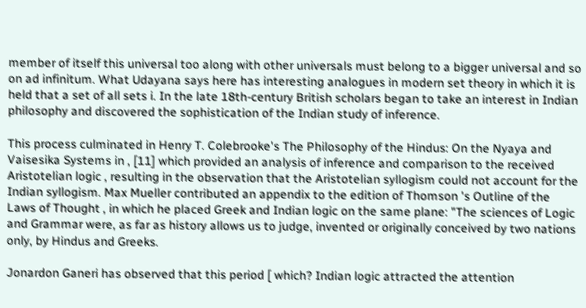member of itself this universal too along with other universals must belong to a bigger universal and so on ad infinitum. What Udayana says here has interesting analogues in modern set theory in which it is held that a set of all sets i. In the late 18th-century British scholars began to take an interest in Indian philosophy and discovered the sophistication of the Indian study of inference.

This process culminated in Henry T. Colebrooke's The Philosophy of the Hindus: On the Nyaya and Vaisesika Systems in , [11] which provided an analysis of inference and comparison to the received Aristotelian logic , resulting in the observation that the Aristotelian syllogism could not account for the Indian syllogism. Max Mueller contributed an appendix to the edition of Thomson 's Outline of the Laws of Thought , in which he placed Greek and Indian logic on the same plane: "The sciences of Logic and Grammar were, as far as history allows us to judge, invented or originally conceived by two nations only, by Hindus and Greeks.

Jonardon Ganeri has observed that this period [ which? Indian logic attracted the attention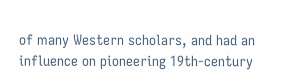of many Western scholars, and had an influence on pioneering 19th-century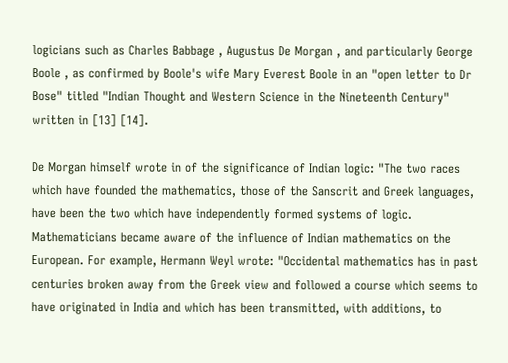logicians such as Charles Babbage , Augustus De Morgan , and particularly George Boole , as confirmed by Boole's wife Mary Everest Boole in an "open letter to Dr Bose" titled "Indian Thought and Western Science in the Nineteenth Century" written in [13] [14].

De Morgan himself wrote in of the significance of Indian logic: "The two races which have founded the mathematics, those of the Sanscrit and Greek languages, have been the two which have independently formed systems of logic. Mathematicians became aware of the influence of Indian mathematics on the European. For example, Hermann Weyl wrote: "Occidental mathematics has in past centuries broken away from the Greek view and followed a course which seems to have originated in India and which has been transmitted, with additions, to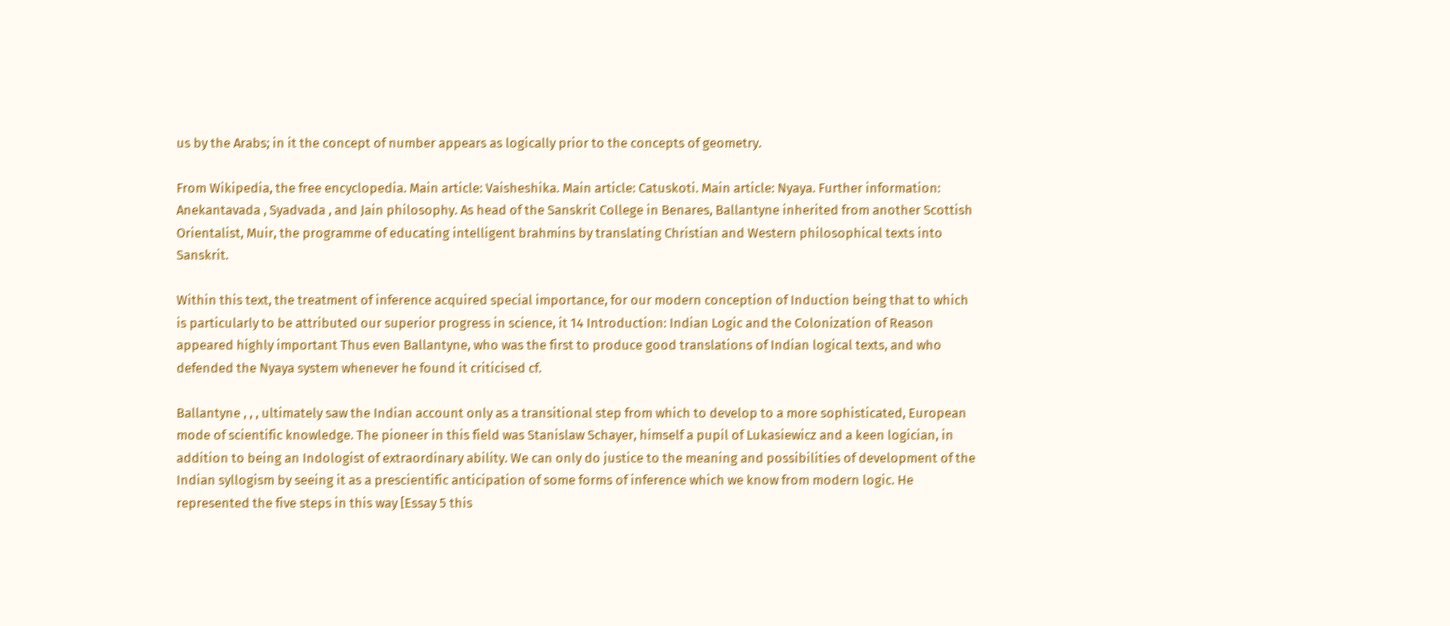us by the Arabs; in it the concept of number appears as logically prior to the concepts of geometry.

From Wikipedia, the free encyclopedia. Main article: Vaisheshika. Main article: Catuskoti. Main article: Nyaya. Further information: Anekantavada , Syadvada , and Jain philosophy. As head of the Sanskrit College in Benares, Ballantyne inherited from another Scottish Orientalist, Muir, the programme of educating intelligent brahmins by translating Christian and Western philosophical texts into Sanskrit.

Within this text, the treatment of inference acquired special importance, for our modern conception of Induction being that to which is particularly to be attributed our superior progress in science, it 14 Introduction: Indian Logic and the Colonization of Reason appeared highly important Thus even Ballantyne, who was the first to produce good translations of Indian logical texts, and who defended the Nyaya system whenever he found it criticised cf.

Ballantyne , , , ultimately saw the Indian account only as a transitional step from which to develop to a more sophisticated, European mode of scientific knowledge. The pioneer in this field was Stanislaw Schayer, himself a pupil of Lukasiewicz and a keen logician, in addition to being an Indologist of extraordinary ability. We can only do justice to the meaning and possibilities of development of the Indian syllogism by seeing it as a prescientific anticipation of some forms of inference which we know from modern logic. He represented the five steps in this way [Essay 5 this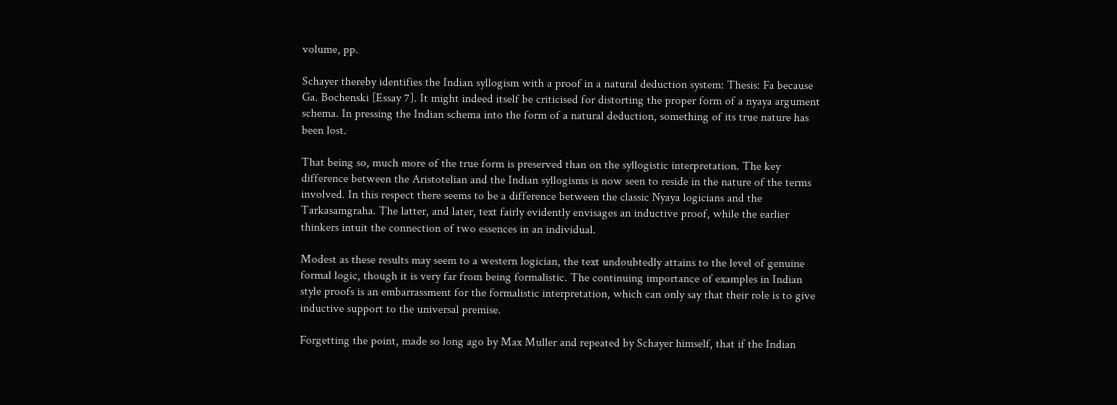volume, pp.

Schayer thereby identifies the Indian syllogism with a proof in a natural deduction system: Thesis: Fa because Ga. Bochenski [Essay 7]. It might indeed itself be criticised for distorting the proper form of a nyaya argument schema. In pressing the Indian schema into the form of a natural deduction, something of its true nature has been lost.

That being so, much more of the true form is preserved than on the syllogistic interpretation. The key difference between the Aristotelian and the Indian syllogisms is now seen to reside in the nature of the terms involved. In this respect there seems to be a difference between the classic Nyaya logicians and the Tarkasamgraha. The latter, and later, text fairly evidently envisages an inductive proof, while the earlier thinkers intuit the connection of two essences in an individual.

Modest as these results may seem to a western logician, the text undoubtedly attains to the level of genuine formal logic, though it is very far from being formalistic. The continuing importance of examples in Indian style proofs is an embarrassment for the formalistic interpretation, which can only say that their role is to give inductive support to the universal premise.

Forgetting the point, made so long ago by Max Muller and repeated by Schayer himself, that if the Indian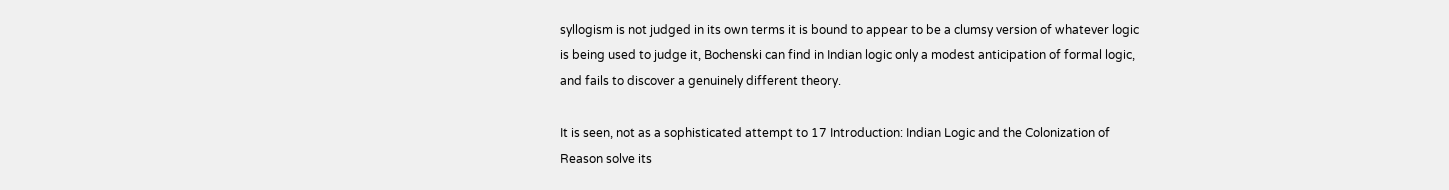syllogism is not judged in its own terms it is bound to appear to be a clumsy version of whatever logic is being used to judge it, Bochenski can find in Indian logic only a modest anticipation of formal logic, and fails to discover a genuinely different theory.

It is seen, not as a sophisticated attempt to 17 Introduction: Indian Logic and the Colonization of Reason solve its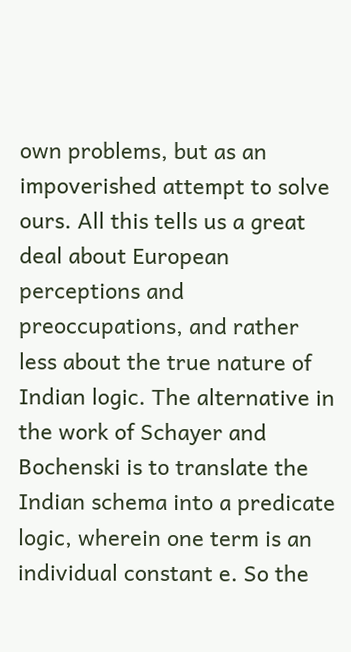own problems, but as an impoverished attempt to solve ours. All this tells us a great deal about European perceptions and preoccupations, and rather less about the true nature of Indian logic. The alternative in the work of Schayer and Bochenski is to translate the Indian schema into a predicate logic, wherein one term is an individual constant e. So the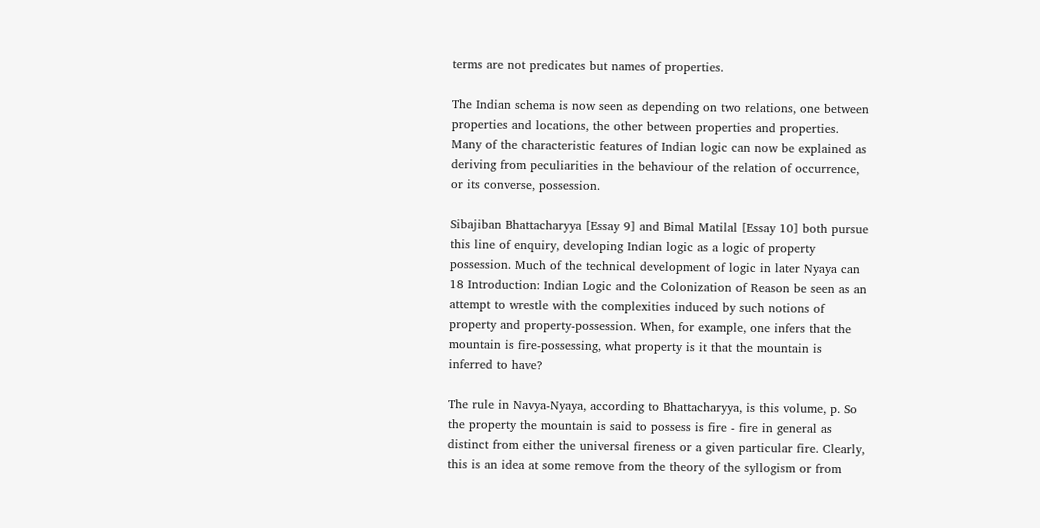terms are not predicates but names of properties.

The Indian schema is now seen as depending on two relations, one between properties and locations, the other between properties and properties. Many of the characteristic features of Indian logic can now be explained as deriving from peculiarities in the behaviour of the relation of occurrence, or its converse, possession.

Sibajiban Bhattacharyya [Essay 9] and Bimal Matilal [Essay 10] both pursue this line of enquiry, developing Indian logic as a logic of property possession. Much of the technical development of logic in later Nyaya can 18 Introduction: Indian Logic and the Colonization of Reason be seen as an attempt to wrestle with the complexities induced by such notions of property and property-possession. When, for example, one infers that the mountain is fire-possessing, what property is it that the mountain is inferred to have?

The rule in Navya-Nyaya, according to Bhattacharyya, is this volume, p. So the property the mountain is said to possess is fire - fire in general as distinct from either the universal fireness or a given particular fire. Clearly, this is an idea at some remove from the theory of the syllogism or from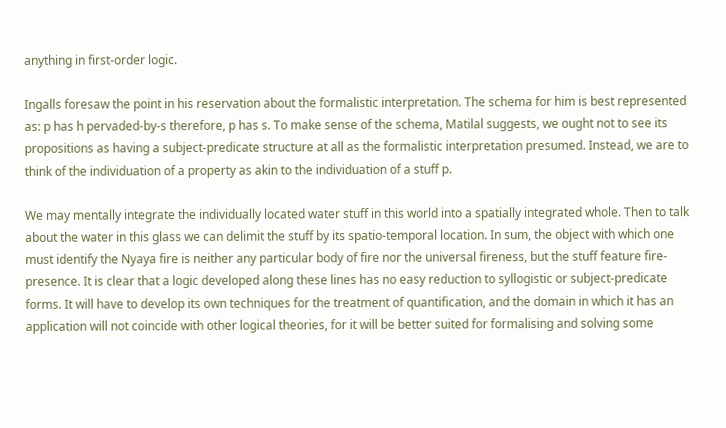anything in first-order logic.

Ingalls foresaw the point in his reservation about the formalistic interpretation. The schema for him is best represented as: p has h pervaded-by-s therefore, p has s. To make sense of the schema, Matilal suggests, we ought not to see its propositions as having a subject-predicate structure at all as the formalistic interpretation presumed. Instead, we are to think of the individuation of a property as akin to the individuation of a stuff p.

We may mentally integrate the individually located water stuff in this world into a spatially integrated whole. Then to talk about the water in this glass we can delimit the stuff by its spatio-temporal location. In sum, the object with which one must identify the Nyaya fire is neither any particular body of fire nor the universal fireness, but the stuff feature fire-presence. It is clear that a logic developed along these lines has no easy reduction to syllogistic or subject-predicate forms. It will have to develop its own techniques for the treatment of quantification, and the domain in which it has an application will not coincide with other logical theories, for it will be better suited for formalising and solving some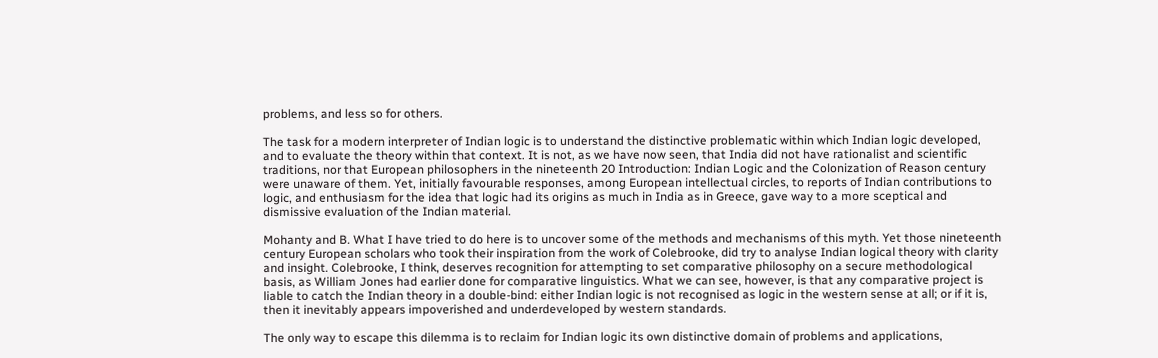problems, and less so for others.

The task for a modern interpreter of Indian logic is to understand the distinctive problematic within which Indian logic developed, and to evaluate the theory within that context. It is not, as we have now seen, that India did not have rationalist and scientific traditions, nor that European philosophers in the nineteenth 20 Introduction: Indian Logic and the Colonization of Reason century were unaware of them. Yet, initially favourable responses, among European intellectual circles, to reports of Indian contributions to logic, and enthusiasm for the idea that logic had its origins as much in India as in Greece, gave way to a more sceptical and dismissive evaluation of the Indian material.

Mohanty and B. What I have tried to do here is to uncover some of the methods and mechanisms of this myth. Yet those nineteenth century European scholars who took their inspiration from the work of Colebrooke, did try to analyse Indian logical theory with clarity and insight. Colebrooke, I think, deserves recognition for attempting to set comparative philosophy on a secure methodological basis, as William Jones had earlier done for comparative linguistics. What we can see, however, is that any comparative project is liable to catch the Indian theory in a double-bind: either Indian logic is not recognised as logic in the western sense at all; or if it is, then it inevitably appears impoverished and underdeveloped by western standards.

The only way to escape this dilemma is to reclaim for Indian logic its own distinctive domain of problems and applications,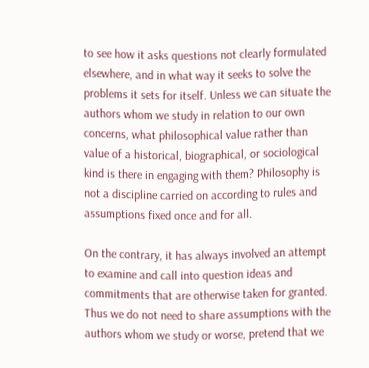to see how it asks questions not clearly formulated elsewhere, and in what way it seeks to solve the problems it sets for itself. Unless we can situate the authors whom we study in relation to our own concerns, what philosophical value rather than value of a historical, biographical, or sociological kind is there in engaging with them? Philosophy is not a discipline carried on according to rules and assumptions fixed once and for all.

On the contrary, it has always involved an attempt to examine and call into question ideas and commitments that are otherwise taken for granted. Thus we do not need to share assumptions with the authors whom we study or worse, pretend that we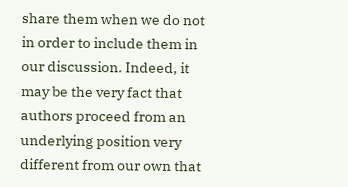share them when we do not in order to include them in our discussion. Indeed, it may be the very fact that authors proceed from an underlying position very different from our own that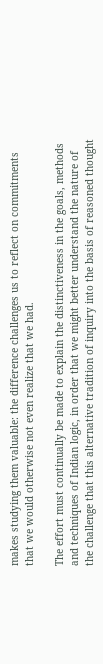makes studying them valuable: the difference challenges us to reflect on commitments that we would otherwise not even realize that we had.

The effort must continually be made to explain the distinctiveness in the goals, methods and techniques of Indian logic, in order that we might better understand the nature of the challenge that this alternative tradition of inquiry into the basis of reasoned thought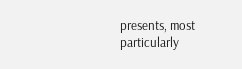presents, most particularly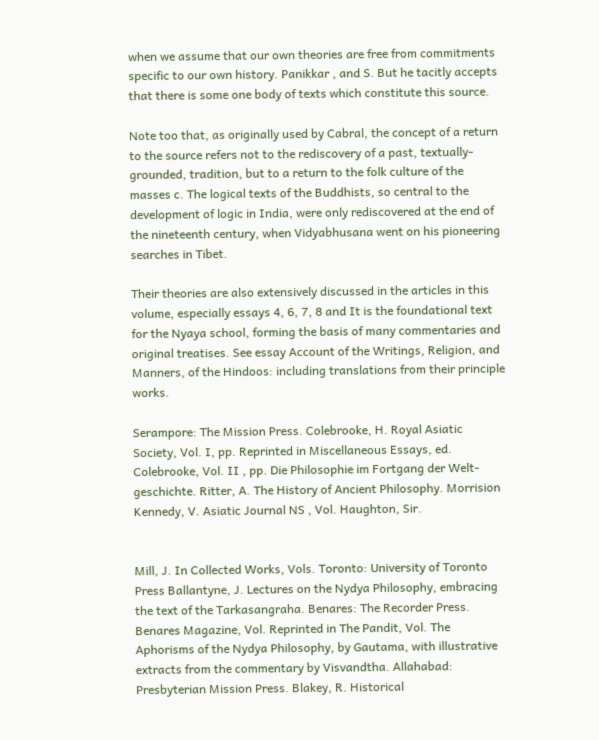when we assume that our own theories are free from commitments specific to our own history. Panikkar , and S. But he tacitly accepts that there is some one body of texts which constitute this source.

Note too that, as originally used by Cabral, the concept of a return to the source refers not to the rediscovery of a past, textually-grounded, tradition, but to a return to the folk culture of the masses c. The logical texts of the Buddhists, so central to the development of logic in India, were only rediscovered at the end of the nineteenth century, when Vidyabhusana went on his pioneering searches in Tibet.

Their theories are also extensively discussed in the articles in this volume, especially essays 4, 6, 7, 8 and It is the foundational text for the Nyaya school, forming the basis of many commentaries and original treatises. See essay Account of the Writings, Religion, and Manners, of the Hindoos: including translations from their principle works.

Serampore: The Mission Press. Colebrooke, H. Royal Asiatic Society, Vol. I, pp. Reprinted in Miscellaneous Essays, ed. Colebrooke, Vol. II , pp. Die Philosophie im Fortgang der Welt- geschichte. Ritter, A. The History of Ancient Philosophy. Morrision Kennedy, V. Asiatic Journal NS , Vol. Haughton, Sir.


Mill, J. In Collected Works, Vols. Toronto: University of Toronto Press Ballantyne, J. Lectures on the Nydya Philosophy, embracing the text of the Tarkasangraha. Benares: The Recorder Press. Benares Magazine, Vol. Reprinted in The Pandit, Vol. The Aphorisms of the Nydya Philosophy, by Gautama, with illustrative extracts from the commentary by Visvandtha. Allahabad: Presbyterian Mission Press. Blakey, R. Historical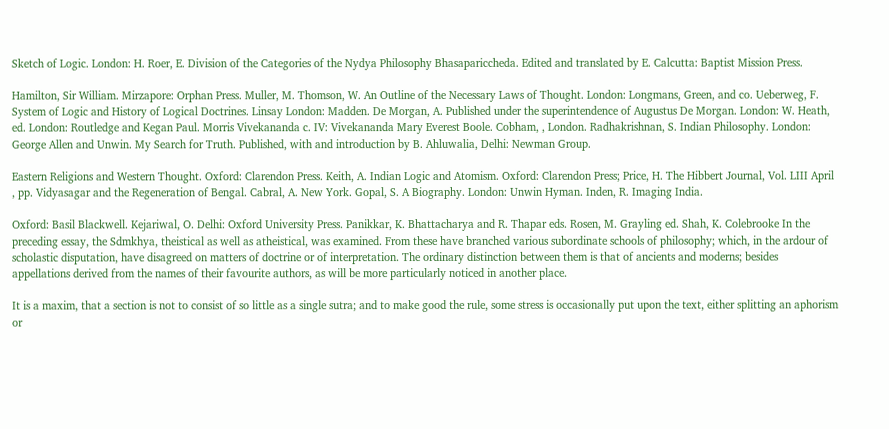Sketch of Logic. London: H. Roer, E. Division of the Categories of the Nydya Philosophy Bhasapariccheda. Edited and translated by E. Calcutta: Baptist Mission Press.

Hamilton, Sir William. Mirzapore: Orphan Press. Muller, M. Thomson, W. An Outline of the Necessary Laws of Thought. London: Longmans, Green, and co. Ueberweg, F. System of Logic and History of Logical Doctrines. Linsay London: Madden. De Morgan, A. Published under the superintendence of Augustus De Morgan. London: W. Heath, ed. London: Routledge and Kegan Paul. Morris Vivekananda c. IV: Vivekananda Mary Everest Boole. Cobham, , London. Radhakrishnan, S. Indian Philosophy. London: George Allen and Unwin. My Search for Truth. Published, with and introduction by B. Ahluwalia, Delhi: Newman Group.

Eastern Religions and Western Thought. Oxford: Clarendon Press. Keith, A. Indian Logic and Atomism. Oxford: Clarendon Press; Price, H. The Hibbert Journal, Vol. LIII April , pp. Vidyasagar and the Regeneration of Bengal. Cabral, A. New York. Gopal, S. A Biography. London: Unwin Hyman. Inden, R. Imaging India.

Oxford: Basil Blackwell. Kejariwal, O. Delhi: Oxford University Press. Panikkar, K. Bhattacharya and R. Thapar eds. Rosen, M. Grayling ed. Shah, K. Colebrooke In the preceding essay, the Sdmkhya, theistical as well as atheistical, was examined. From these have branched various subordinate schools of philosophy; which, in the ardour of scholastic disputation, have disagreed on matters of doctrine or of interpretation. The ordinary distinction between them is that of ancients and moderns; besides appellations derived from the names of their favourite authors, as will be more particularly noticed in another place.

It is a maxim, that a section is not to consist of so little as a single sutra; and to make good the rule, some stress is occasionally put upon the text, either splitting an aphorism or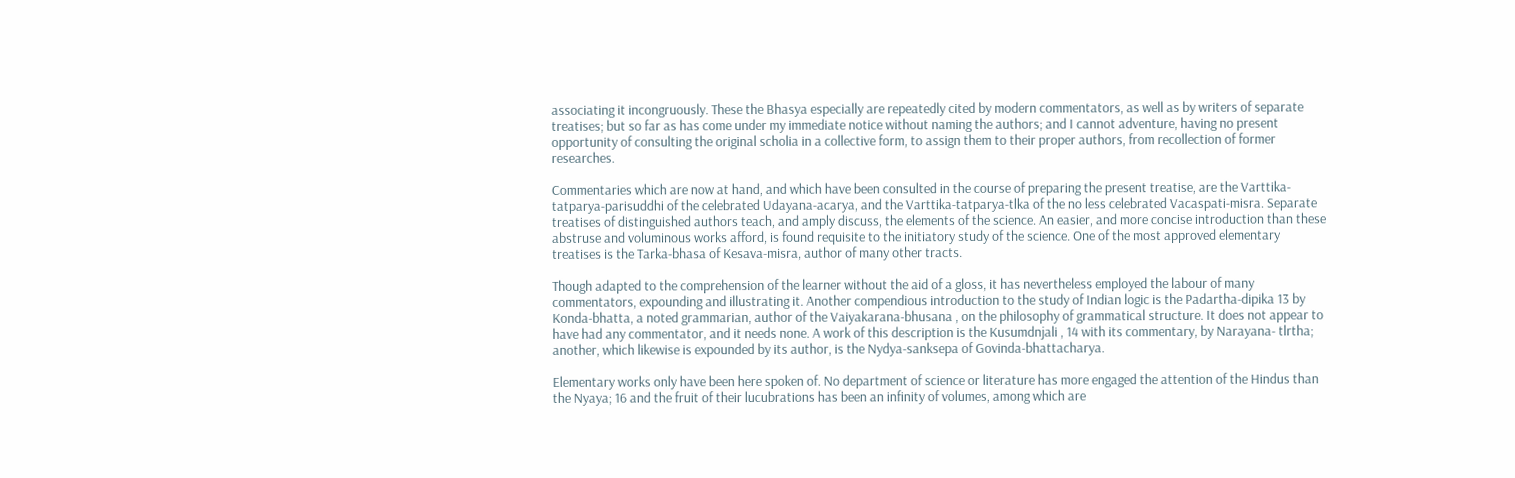associating it incongruously. These the Bhasya especially are repeatedly cited by modern commentators, as well as by writers of separate treatises; but so far as has come under my immediate notice without naming the authors; and I cannot adventure, having no present opportunity of consulting the original scholia in a collective form, to assign them to their proper authors, from recollection of former researches.

Commentaries which are now at hand, and which have been consulted in the course of preparing the present treatise, are the Varttika-tatparya-parisuddhi of the celebrated Udayana-acarya, and the Varttika-tatparya-tlka of the no less celebrated Vacaspati-misra. Separate treatises of distinguished authors teach, and amply discuss, the elements of the science. An easier, and more concise introduction than these abstruse and voluminous works afford, is found requisite to the initiatory study of the science. One of the most approved elementary treatises is the Tarka-bhasa of Kesava-misra, author of many other tracts.

Though adapted to the comprehension of the learner without the aid of a gloss, it has nevertheless employed the labour of many commentators, expounding and illustrating it. Another compendious introduction to the study of Indian logic is the Padartha-dipika 13 by Konda-bhatta, a noted grammarian, author of the Vaiyakarana-bhusana , on the philosophy of grammatical structure. It does not appear to have had any commentator, and it needs none. A work of this description is the Kusumdnjali , 14 with its commentary, by Narayana- tlrtha; another, which likewise is expounded by its author, is the Nydya-sanksepa of Govinda-bhattacharya.

Elementary works only have been here spoken of. No department of science or literature has more engaged the attention of the Hindus than the Nyaya; 16 and the fruit of their lucubrations has been an infinity of volumes, among which are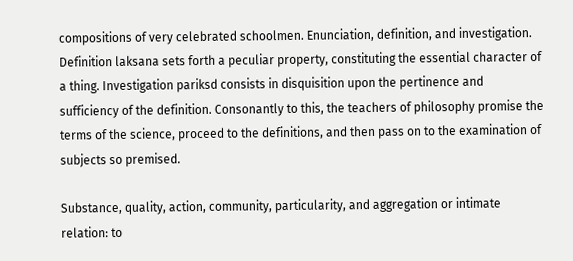compositions of very celebrated schoolmen. Enunciation, definition, and investigation. Definition laksana sets forth a peculiar property, constituting the essential character of a thing. Investigation pariksd consists in disquisition upon the pertinence and sufficiency of the definition. Consonantly to this, the teachers of philosophy promise the terms of the science, proceed to the definitions, and then pass on to the examination of subjects so premised.

Substance, quality, action, community, particularity, and aggregation or intimate relation: to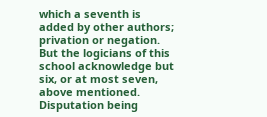which a seventh is added by other authors; privation or negation. But the logicians of this school acknowledge but six, or at most seven, above mentioned. Disputation being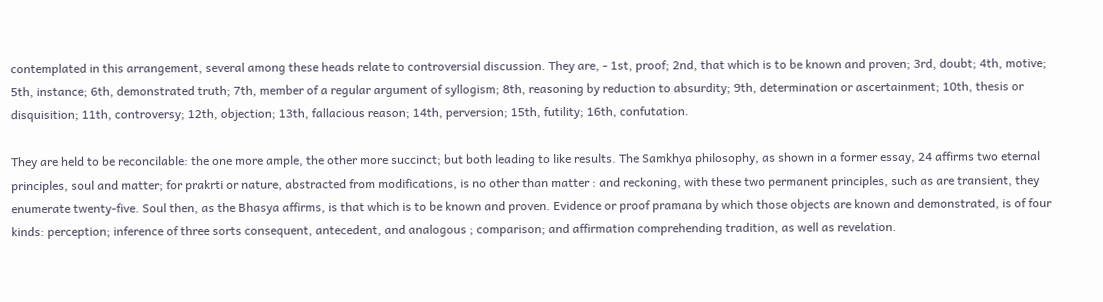contemplated in this arrangement, several among these heads relate to controversial discussion. They are, - 1st, proof; 2nd, that which is to be known and proven; 3rd, doubt; 4th, motive; 5th, instance; 6th, demonstrated truth; 7th, member of a regular argument of syllogism; 8th, reasoning by reduction to absurdity; 9th, determination or ascertainment; 10th, thesis or disquisition; 11th, controversy; 12th, objection; 13th, fallacious reason; 14th, perversion; 15th, futility; 16th, confutation.

They are held to be reconcilable: the one more ample, the other more succinct; but both leading to like results. The Samkhya philosophy, as shown in a former essay, 24 affirms two eternal principles, soul and matter; for prakrti or nature, abstracted from modifications, is no other than matter : and reckoning, with these two permanent principles, such as are transient, they enumerate twenty-five. Soul then, as the Bhasya affirms, is that which is to be known and proven. Evidence or proof pramana by which those objects are known and demonstrated, is of four kinds: perception; inference of three sorts consequent, antecedent, and analogous ; comparison; and affirmation comprehending tradition, as well as revelation.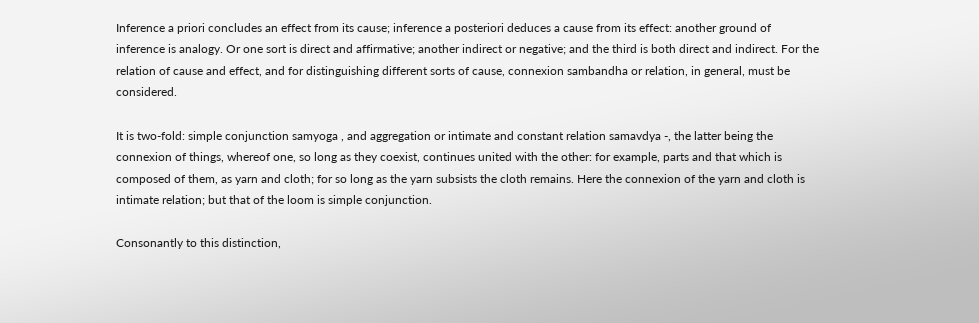Inference a priori concludes an effect from its cause; inference a posteriori deduces a cause from its effect: another ground of inference is analogy. Or one sort is direct and affirmative; another indirect or negative; and the third is both direct and indirect. For the relation of cause and effect, and for distinguishing different sorts of cause, connexion sambandha or relation, in general, must be considered.

It is two-fold: simple conjunction samyoga , and aggregation or intimate and constant relation samavdya -, the latter being the connexion of things, whereof one, so long as they coexist, continues united with the other: for example, parts and that which is composed of them, as yarn and cloth; for so long as the yarn subsists the cloth remains. Here the connexion of the yarn and cloth is intimate relation; but that of the loom is simple conjunction.

Consonantly to this distinction,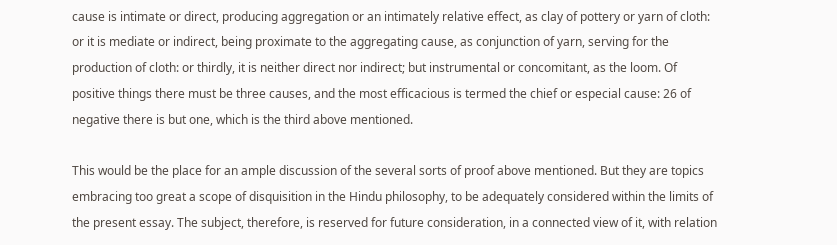cause is intimate or direct, producing aggregation or an intimately relative effect, as clay of pottery or yarn of cloth: or it is mediate or indirect, being proximate to the aggregating cause, as conjunction of yarn, serving for the production of cloth: or thirdly, it is neither direct nor indirect; but instrumental or concomitant, as the loom. Of positive things there must be three causes, and the most efficacious is termed the chief or especial cause: 26 of negative there is but one, which is the third above mentioned.

This would be the place for an ample discussion of the several sorts of proof above mentioned. But they are topics embracing too great a scope of disquisition in the Hindu philosophy, to be adequately considered within the limits of the present essay. The subject, therefore, is reserved for future consideration, in a connected view of it, with relation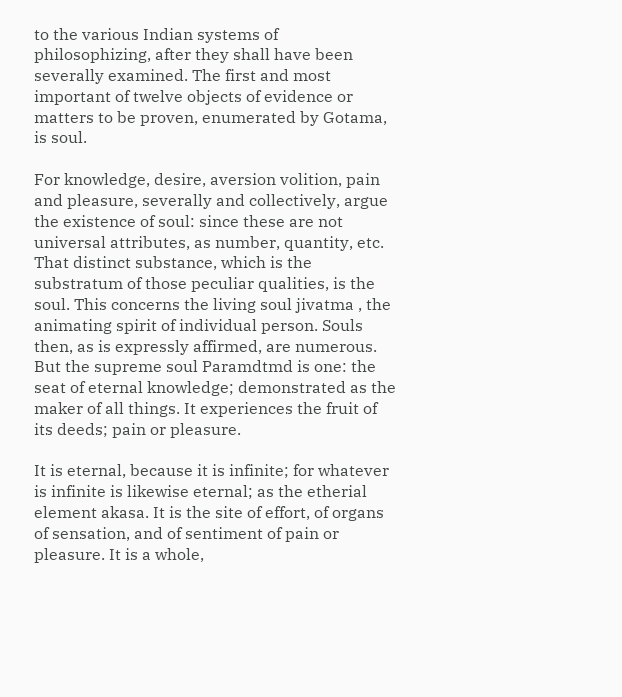to the various Indian systems of philosophizing, after they shall have been severally examined. The first and most important of twelve objects of evidence or matters to be proven, enumerated by Gotama, is soul.

For knowledge, desire, aversion volition, pain and pleasure, severally and collectively, argue the existence of soul: since these are not universal attributes, as number, quantity, etc. That distinct substance, which is the substratum of those peculiar qualities, is the soul. This concerns the living soul jivatma , the animating spirit of individual person. Souls then, as is expressly affirmed, are numerous. But the supreme soul Paramdtmd is one: the seat of eternal knowledge; demonstrated as the maker of all things. It experiences the fruit of its deeds; pain or pleasure.

It is eternal, because it is infinite; for whatever is infinite is likewise eternal; as the etherial element akasa. It is the site of effort, of organs of sensation, and of sentiment of pain or pleasure. It is a whole,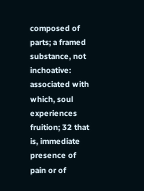composed of parts; a framed substance, not inchoative: associated with which, soul experiences fruition; 32 that is, immediate presence of pain or of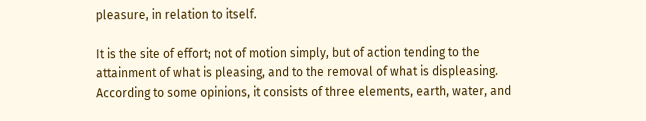pleasure, in relation to itself.

It is the site of effort; not of motion simply, but of action tending to the attainment of what is pleasing, and to the removal of what is displeasing. According to some opinions, it consists of three elements, earth, water, and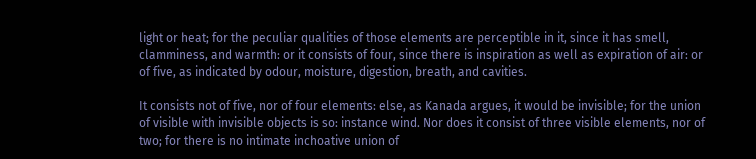light or heat; for the peculiar qualities of those elements are perceptible in it, since it has smell, clamminess, and warmth: or it consists of four, since there is inspiration as well as expiration of air: or of five, as indicated by odour, moisture, digestion, breath, and cavities.

It consists not of five, nor of four elements: else, as Kanada argues, it would be invisible; for the union of visible with invisible objects is so: instance wind. Nor does it consist of three visible elements, nor of two; for there is no intimate inchoative union of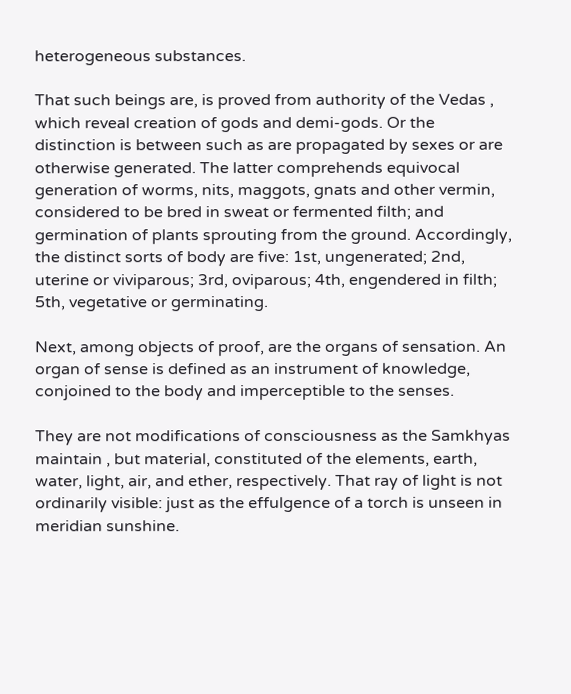heterogeneous substances.

That such beings are, is proved from authority of the Vedas , which reveal creation of gods and demi-gods. Or the distinction is between such as are propagated by sexes or are otherwise generated. The latter comprehends equivocal generation of worms, nits, maggots, gnats and other vermin, considered to be bred in sweat or fermented filth; and germination of plants sprouting from the ground. Accordingly, the distinct sorts of body are five: 1st, ungenerated; 2nd, uterine or viviparous; 3rd, oviparous; 4th, engendered in filth; 5th, vegetative or germinating.

Next, among objects of proof, are the organs of sensation. An organ of sense is defined as an instrument of knowledge, conjoined to the body and imperceptible to the senses.

They are not modifications of consciousness as the Samkhyas maintain , but material, constituted of the elements, earth, water, light, air, and ether, respectively. That ray of light is not ordinarily visible: just as the effulgence of a torch is unseen in meridian sunshine.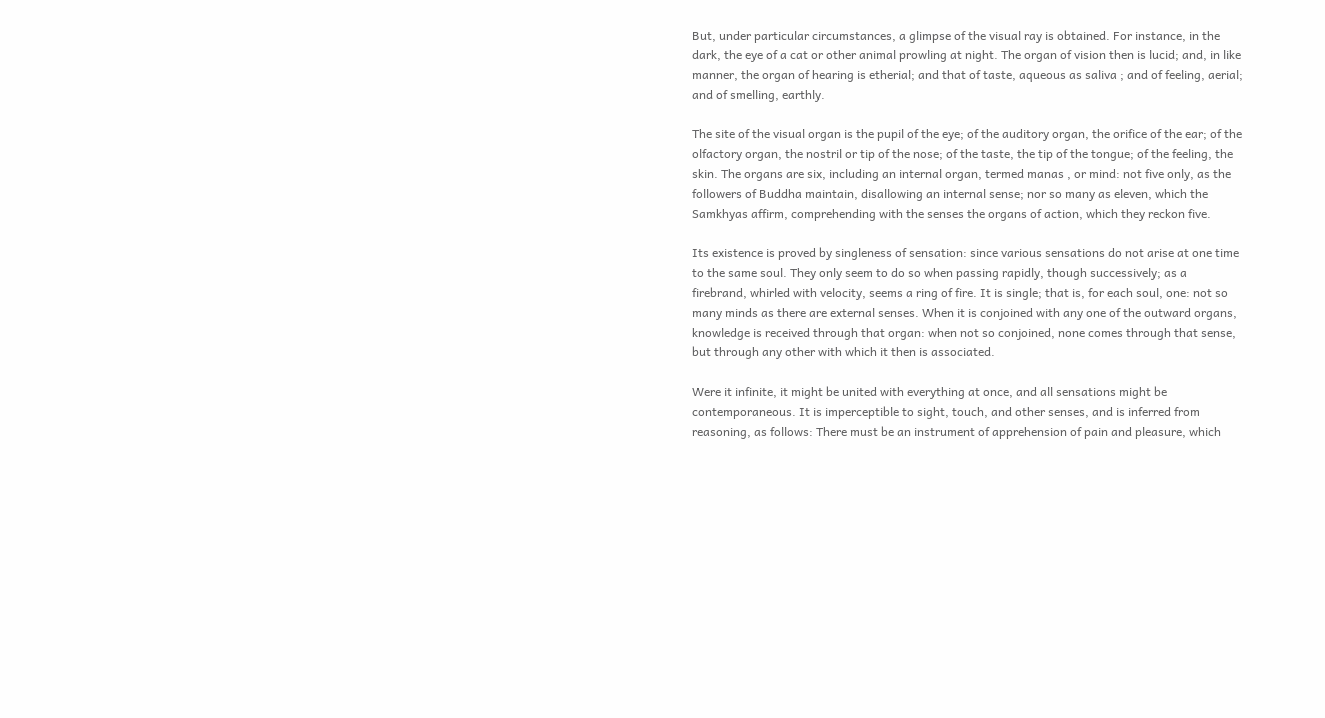But, under particular circumstances, a glimpse of the visual ray is obtained. For instance, in the dark, the eye of a cat or other animal prowling at night. The organ of vision then is lucid; and, in like manner, the organ of hearing is etherial; and that of taste, aqueous as saliva ; and of feeling, aerial; and of smelling, earthly.

The site of the visual organ is the pupil of the eye; of the auditory organ, the orifice of the ear; of the olfactory organ, the nostril or tip of the nose; of the taste, the tip of the tongue; of the feeling, the skin. The organs are six, including an internal organ, termed manas , or mind: not five only, as the followers of Buddha maintain, disallowing an internal sense; nor so many as eleven, which the Samkhyas affirm, comprehending with the senses the organs of action, which they reckon five.

Its existence is proved by singleness of sensation: since various sensations do not arise at one time to the same soul. They only seem to do so when passing rapidly, though successively; as a firebrand, whirled with velocity, seems a ring of fire. It is single; that is, for each soul, one: not so many minds as there are external senses. When it is conjoined with any one of the outward organs, knowledge is received through that organ: when not so conjoined, none comes through that sense, but through any other with which it then is associated.

Were it infinite, it might be united with everything at once, and all sensations might be contemporaneous. It is imperceptible to sight, touch, and other senses, and is inferred from reasoning, as follows: There must be an instrument of apprehension of pain and pleasure, which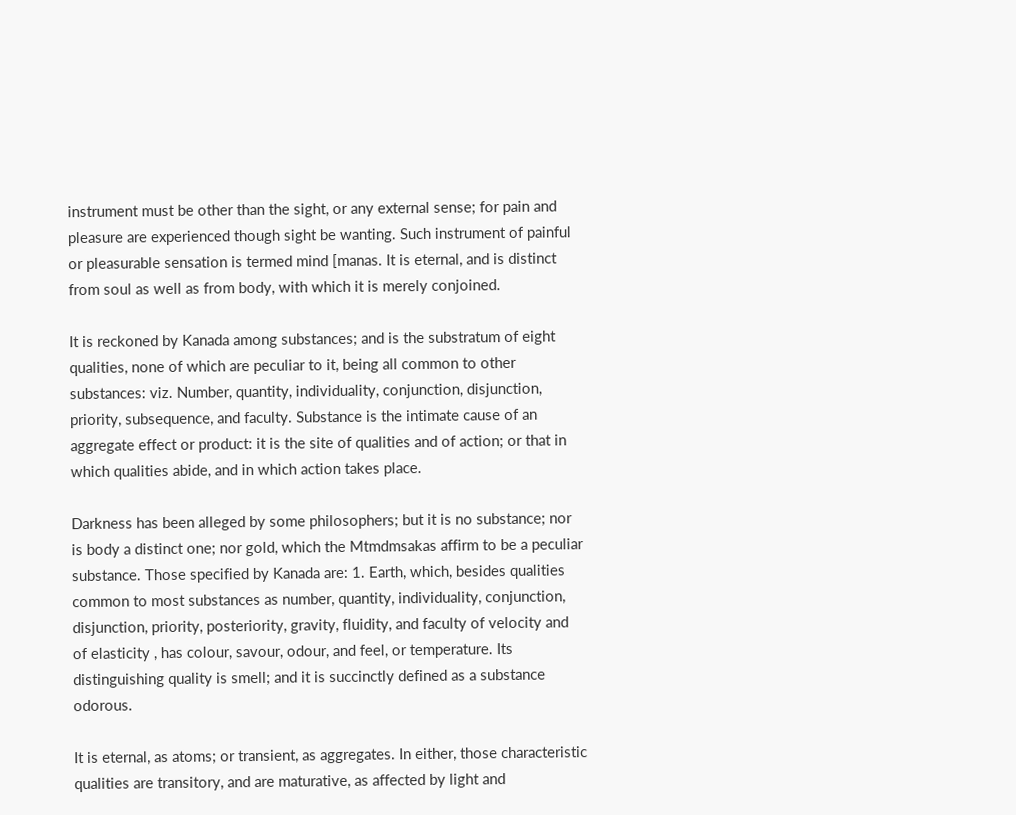instrument must be other than the sight, or any external sense; for pain and pleasure are experienced though sight be wanting. Such instrument of painful or pleasurable sensation is termed mind [manas. It is eternal, and is distinct from soul as well as from body, with which it is merely conjoined.

It is reckoned by Kanada among substances; and is the substratum of eight qualities, none of which are peculiar to it, being all common to other substances: viz. Number, quantity, individuality, conjunction, disjunction, priority, subsequence, and faculty. Substance is the intimate cause of an aggregate effect or product: it is the site of qualities and of action; or that in which qualities abide, and in which action takes place.

Darkness has been alleged by some philosophers; but it is no substance; nor is body a distinct one; nor gold, which the Mtmdmsakas affirm to be a peculiar substance. Those specified by Kanada are: 1. Earth, which, besides qualities common to most substances as number, quantity, individuality, conjunction, disjunction, priority, posteriority, gravity, fluidity, and faculty of velocity and of elasticity , has colour, savour, odour, and feel, or temperature. Its distinguishing quality is smell; and it is succinctly defined as a substance odorous.

It is eternal, as atoms; or transient, as aggregates. In either, those characteristic qualities are transitory, and are maturative, as affected by light and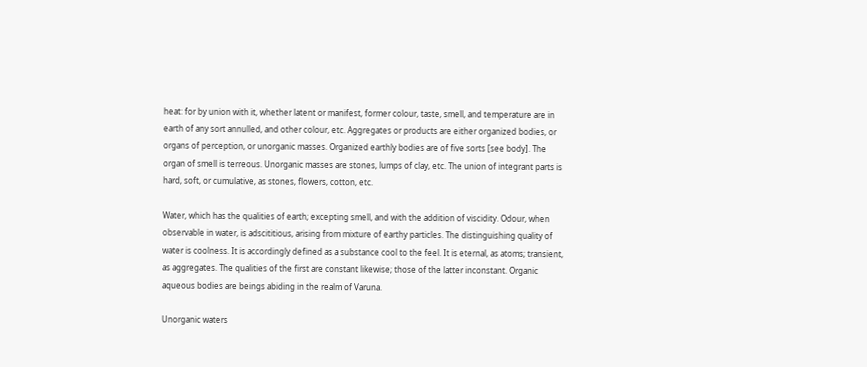heat: for by union with it, whether latent or manifest, former colour, taste, smell, and temperature are in earth of any sort annulled, and other colour, etc. Aggregates or products are either organized bodies, or organs of perception, or unorganic masses. Organized earthly bodies are of five sorts [see body]. The organ of smell is terreous. Unorganic masses are stones, lumps of clay, etc. The union of integrant parts is hard, soft, or cumulative, as stones, flowers, cotton, etc.

Water, which has the qualities of earth; excepting smell, and with the addition of viscidity. Odour, when observable in water, is adscititious, arising from mixture of earthy particles. The distinguishing quality of water is coolness. It is accordingly defined as a substance cool to the feel. It is eternal, as atoms; transient, as aggregates. The qualities of the first are constant likewise; those of the latter inconstant. Organic aqueous bodies are beings abiding in the realm of Varuna.

Unorganic waters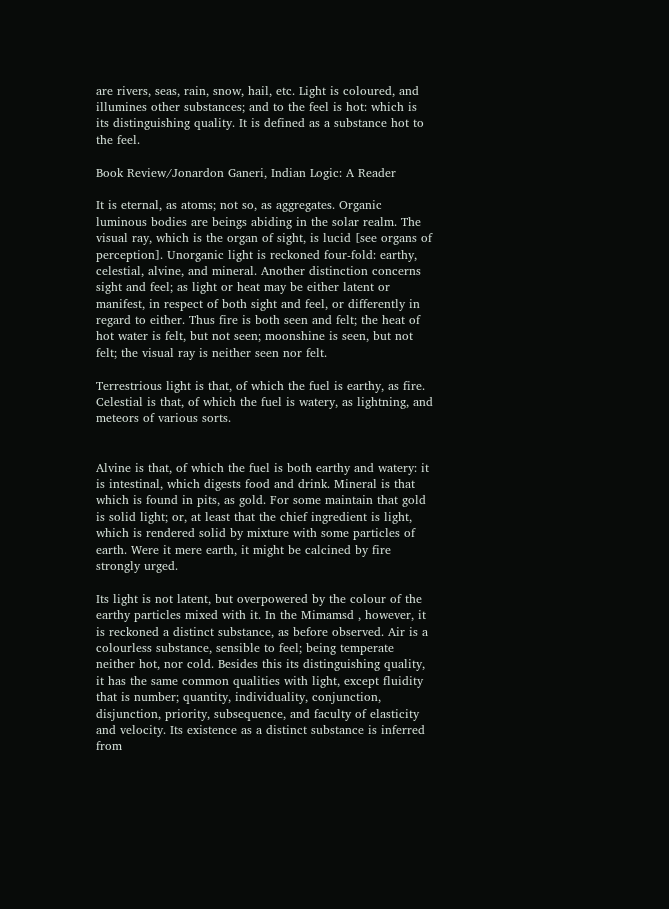are rivers, seas, rain, snow, hail, etc. Light is coloured, and illumines other substances; and to the feel is hot: which is its distinguishing quality. It is defined as a substance hot to the feel.

Book Review/Jonardon Ganeri, Indian Logic: A Reader

It is eternal, as atoms; not so, as aggregates. Organic luminous bodies are beings abiding in the solar realm. The visual ray, which is the organ of sight, is lucid [see organs of perception]. Unorganic light is reckoned four-fold: earthy, celestial, alvine, and mineral. Another distinction concerns sight and feel; as light or heat may be either latent or manifest, in respect of both sight and feel, or differently in regard to either. Thus fire is both seen and felt; the heat of hot water is felt, but not seen; moonshine is seen, but not felt; the visual ray is neither seen nor felt.

Terrestrious light is that, of which the fuel is earthy, as fire. Celestial is that, of which the fuel is watery, as lightning, and meteors of various sorts.


Alvine is that, of which the fuel is both earthy and watery: it is intestinal, which digests food and drink. Mineral is that which is found in pits, as gold. For some maintain that gold is solid light; or, at least that the chief ingredient is light, which is rendered solid by mixture with some particles of earth. Were it mere earth, it might be calcined by fire strongly urged.

Its light is not latent, but overpowered by the colour of the earthy particles mixed with it. In the Mimamsd , however, it is reckoned a distinct substance, as before observed. Air is a colourless substance, sensible to feel; being temperate neither hot, nor cold. Besides this its distinguishing quality, it has the same common qualities with light, except fluidity that is number; quantity, individuality, conjunction, disjunction, priority, subsequence, and faculty of elasticity and velocity. Its existence as a distinct substance is inferred from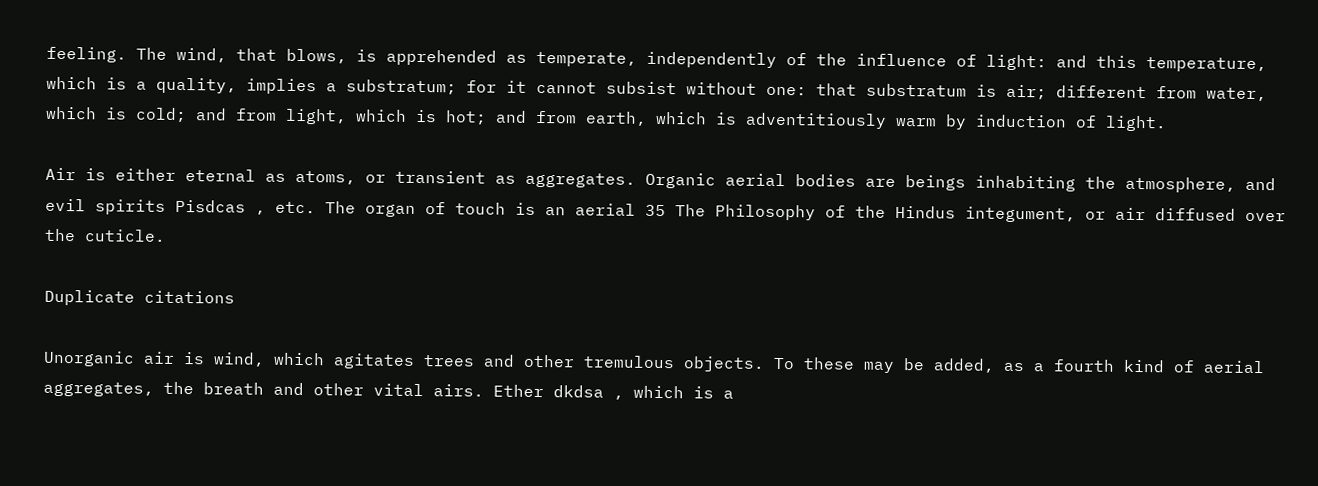feeling. The wind, that blows, is apprehended as temperate, independently of the influence of light: and this temperature, which is a quality, implies a substratum; for it cannot subsist without one: that substratum is air; different from water, which is cold; and from light, which is hot; and from earth, which is adventitiously warm by induction of light.

Air is either eternal as atoms, or transient as aggregates. Organic aerial bodies are beings inhabiting the atmosphere, and evil spirits Pisdcas , etc. The organ of touch is an aerial 35 The Philosophy of the Hindus integument, or air diffused over the cuticle.

Duplicate citations

Unorganic air is wind, which agitates trees and other tremulous objects. To these may be added, as a fourth kind of aerial aggregates, the breath and other vital airs. Ether dkdsa , which is a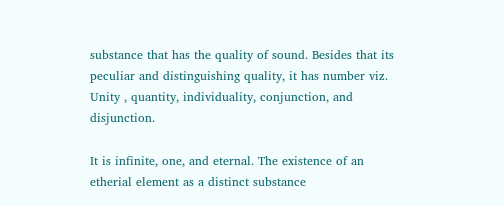substance that has the quality of sound. Besides that its peculiar and distinguishing quality, it has number viz. Unity , quantity, individuality, conjunction, and disjunction.

It is infinite, one, and eternal. The existence of an etherial element as a distinct substance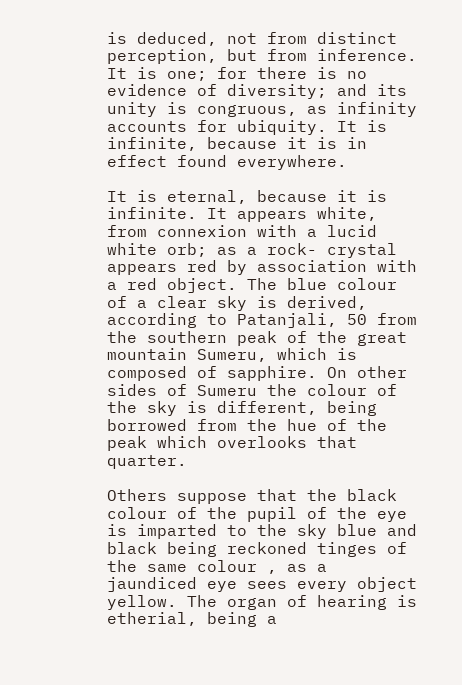is deduced, not from distinct perception, but from inference. It is one; for there is no evidence of diversity; and its unity is congruous, as infinity accounts for ubiquity. It is infinite, because it is in effect found everywhere.

It is eternal, because it is infinite. It appears white, from connexion with a lucid white orb; as a rock- crystal appears red by association with a red object. The blue colour of a clear sky is derived, according to Patanjali, 50 from the southern peak of the great mountain Sumeru, which is composed of sapphire. On other sides of Sumeru the colour of the sky is different, being borrowed from the hue of the peak which overlooks that quarter.

Others suppose that the black colour of the pupil of the eye is imparted to the sky blue and black being reckoned tinges of the same colour , as a jaundiced eye sees every object yellow. The organ of hearing is etherial, being a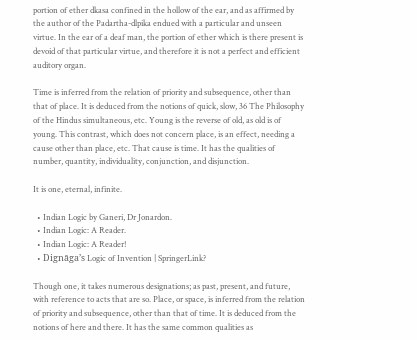portion of ether dkasa confined in the hollow of the ear, and as affirmed by the author of the Padartha-dlpika endued with a particular and unseen virtue. In the ear of a deaf man, the portion of ether which is there present is devoid of that particular virtue, and therefore it is not a perfect and efficient auditory organ.

Time is inferred from the relation of priority and subsequence, other than that of place. It is deduced from the notions of quick, slow, 36 The Philosophy of the Hindus simultaneous, etc. Young is the reverse of old, as old is of young. This contrast, which does not concern place, is an effect, needing a cause other than place, etc. That cause is time. It has the qualities of number, quantity, individuality, conjunction, and disjunction.

It is one, eternal, infinite.

  • Indian Logic by Ganeri, Dr Jonardon.
  • Indian Logic: A Reader.
  • Indian Logic: A Reader!
  • Dignāga’s Logic of Invention | SpringerLink?

Though one, it takes numerous designations; as past, present, and future, with reference to acts that are so. Place, or space, is inferred from the relation of priority and subsequence, other than that of time. It is deduced from the notions of here and there. It has the same common qualities as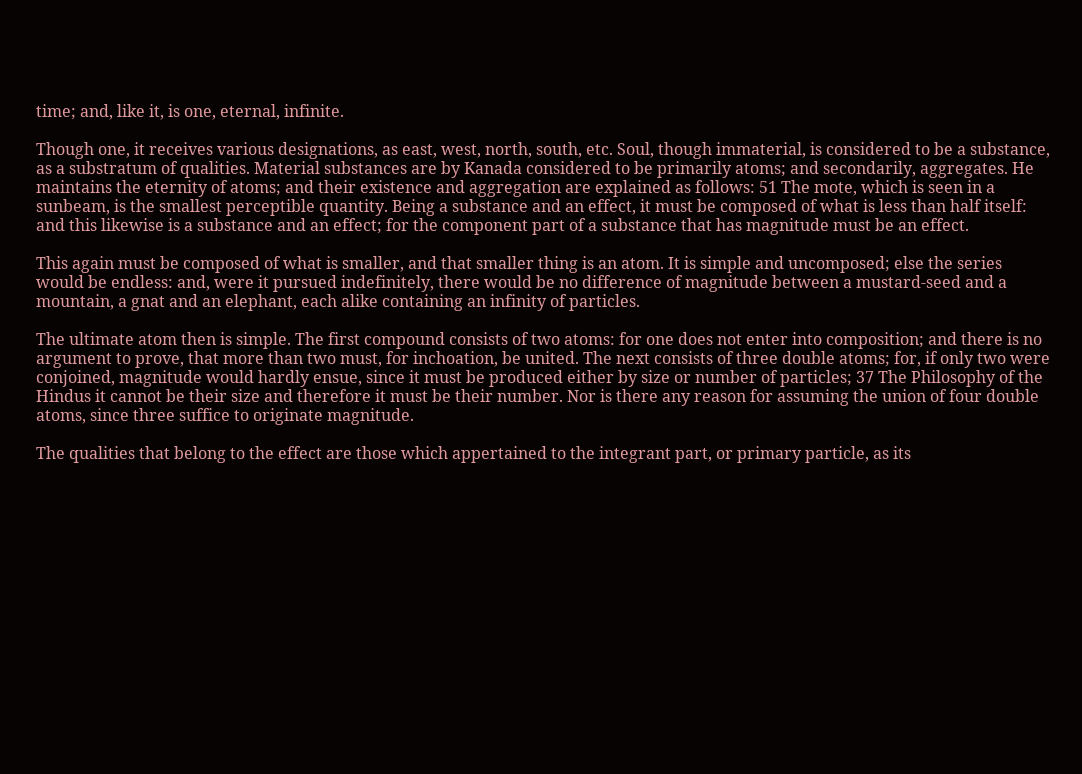time; and, like it, is one, eternal, infinite.

Though one, it receives various designations, as east, west, north, south, etc. Soul, though immaterial, is considered to be a substance, as a substratum of qualities. Material substances are by Kanada considered to be primarily atoms; and secondarily, aggregates. He maintains the eternity of atoms; and their existence and aggregation are explained as follows: 51 The mote, which is seen in a sunbeam, is the smallest perceptible quantity. Being a substance and an effect, it must be composed of what is less than half itself: and this likewise is a substance and an effect; for the component part of a substance that has magnitude must be an effect.

This again must be composed of what is smaller, and that smaller thing is an atom. It is simple and uncomposed; else the series would be endless: and, were it pursued indefinitely, there would be no difference of magnitude between a mustard-seed and a mountain, a gnat and an elephant, each alike containing an infinity of particles.

The ultimate atom then is simple. The first compound consists of two atoms: for one does not enter into composition; and there is no argument to prove, that more than two must, for inchoation, be united. The next consists of three double atoms; for, if only two were conjoined, magnitude would hardly ensue, since it must be produced either by size or number of particles; 37 The Philosophy of the Hindus it cannot be their size and therefore it must be their number. Nor is there any reason for assuming the union of four double atoms, since three suffice to originate magnitude.

The qualities that belong to the effect are those which appertained to the integrant part, or primary particle, as its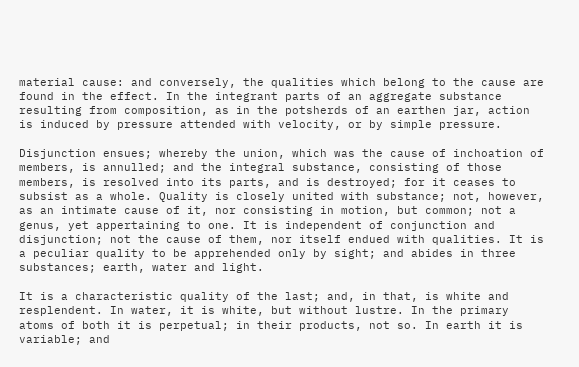material cause: and conversely, the qualities which belong to the cause are found in the effect. In the integrant parts of an aggregate substance resulting from composition, as in the potsherds of an earthen jar, action is induced by pressure attended with velocity, or by simple pressure.

Disjunction ensues; whereby the union, which was the cause of inchoation of members, is annulled; and the integral substance, consisting of those members, is resolved into its parts, and is destroyed; for it ceases to subsist as a whole. Quality is closely united with substance; not, however, as an intimate cause of it, nor consisting in motion, but common; not a genus, yet appertaining to one. It is independent of conjunction and disjunction; not the cause of them, nor itself endued with qualities. It is a peculiar quality to be apprehended only by sight; and abides in three substances; earth, water and light.

It is a characteristic quality of the last; and, in that, is white and resplendent. In water, it is white, but without lustre. In the primary atoms of both it is perpetual; in their products, not so. In earth it is variable; and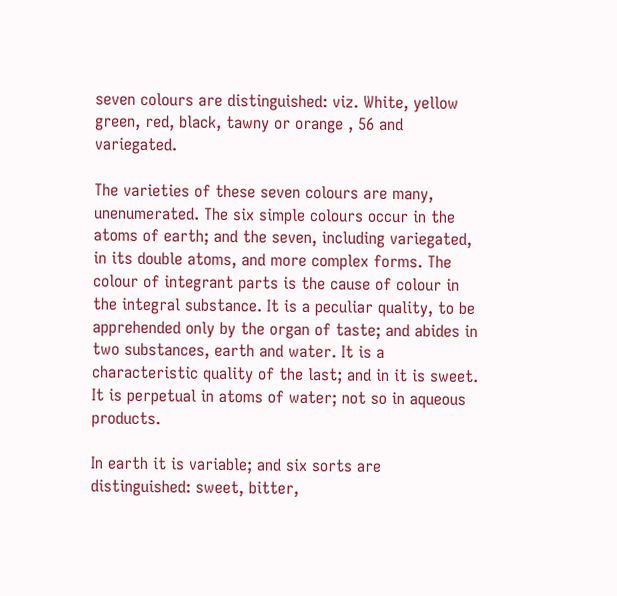seven colours are distinguished: viz. White, yellow green, red, black, tawny or orange , 56 and variegated.

The varieties of these seven colours are many, unenumerated. The six simple colours occur in the atoms of earth; and the seven, including variegated, in its double atoms, and more complex forms. The colour of integrant parts is the cause of colour in the integral substance. It is a peculiar quality, to be apprehended only by the organ of taste; and abides in two substances, earth and water. It is a characteristic quality of the last; and in it is sweet. It is perpetual in atoms of water; not so in aqueous products.

In earth it is variable; and six sorts are distinguished: sweet, bitter,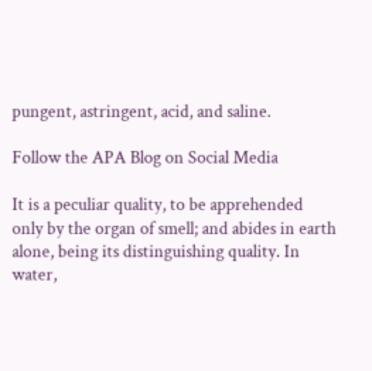pungent, astringent, acid, and saline.

Follow the APA Blog on Social Media

It is a peculiar quality, to be apprehended only by the organ of smell; and abides in earth alone, being its distinguishing quality. In water,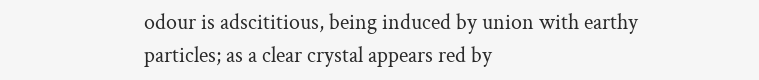odour is adscititious, being induced by union with earthy particles; as a clear crystal appears red by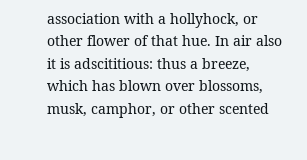association with a hollyhock, or other flower of that hue. In air also it is adscititious: thus a breeze, which has blown over blossoms, musk, camphor, or other scented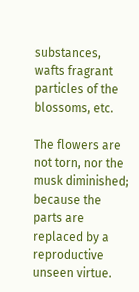substances, wafts fragrant particles of the blossoms, etc.

The flowers are not torn, nor the musk diminished; because the parts are replaced by a reproductive unseen virtue.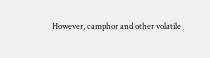However, camphor and other volatile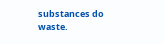substances do waste.